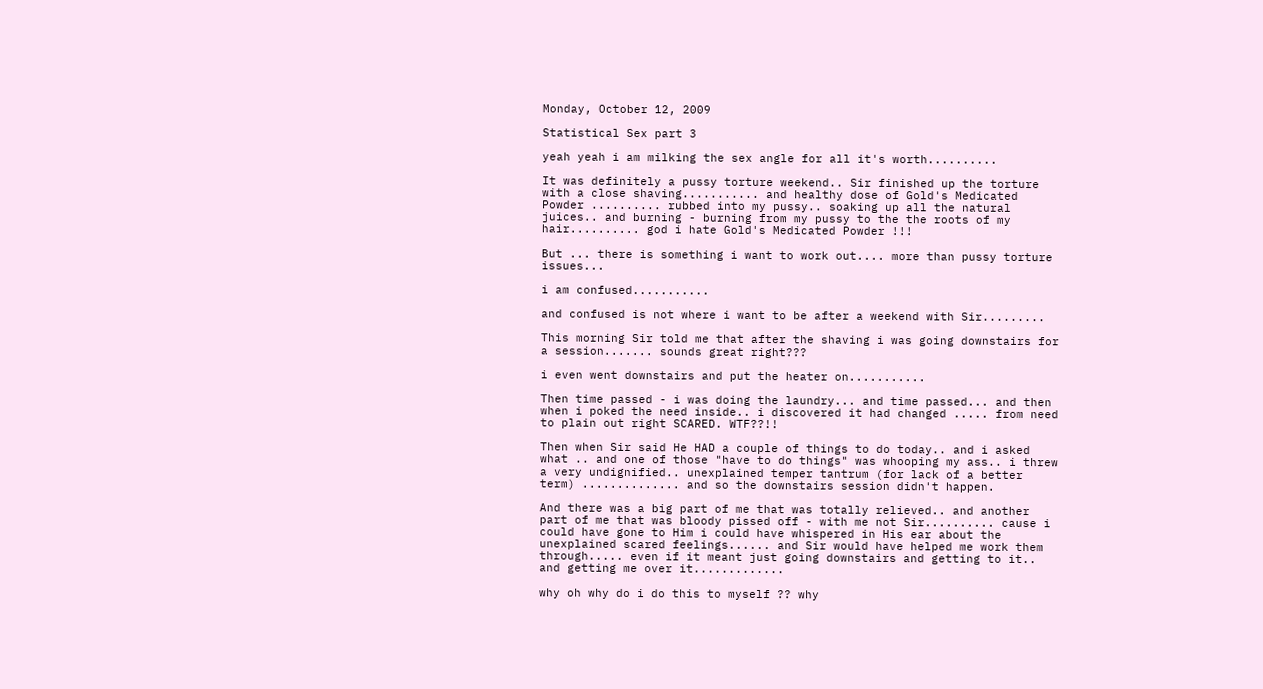Monday, October 12, 2009

Statistical Sex part 3

yeah yeah i am milking the sex angle for all it's worth..........

It was definitely a pussy torture weekend.. Sir finished up the torture with a close shaving........... and healthy dose of Gold's Medicated Powder .......... rubbed into my pussy.. soaking up all the natural juices.. and burning - burning from my pussy to the the roots of my hair.......... god i hate Gold's Medicated Powder !!!

But ... there is something i want to work out.... more than pussy torture issues...

i am confused...........

and confused is not where i want to be after a weekend with Sir.........

This morning Sir told me that after the shaving i was going downstairs for a session....... sounds great right???

i even went downstairs and put the heater on...........

Then time passed - i was doing the laundry... and time passed... and then when i poked the need inside.. i discovered it had changed ..... from need to plain out right SCARED. WTF??!!

Then when Sir said He HAD a couple of things to do today.. and i asked what .. and one of those "have to do things" was whooping my ass.. i threw a very undignified.. unexplained temper tantrum (for lack of a better term) .............. and so the downstairs session didn't happen.

And there was a big part of me that was totally relieved.. and another part of me that was bloody pissed off - with me not Sir.......... cause i could have gone to Him i could have whispered in His ear about the unexplained scared feelings...... and Sir would have helped me work them through..... even if it meant just going downstairs and getting to it.. and getting me over it.............

why oh why do i do this to myself ?? why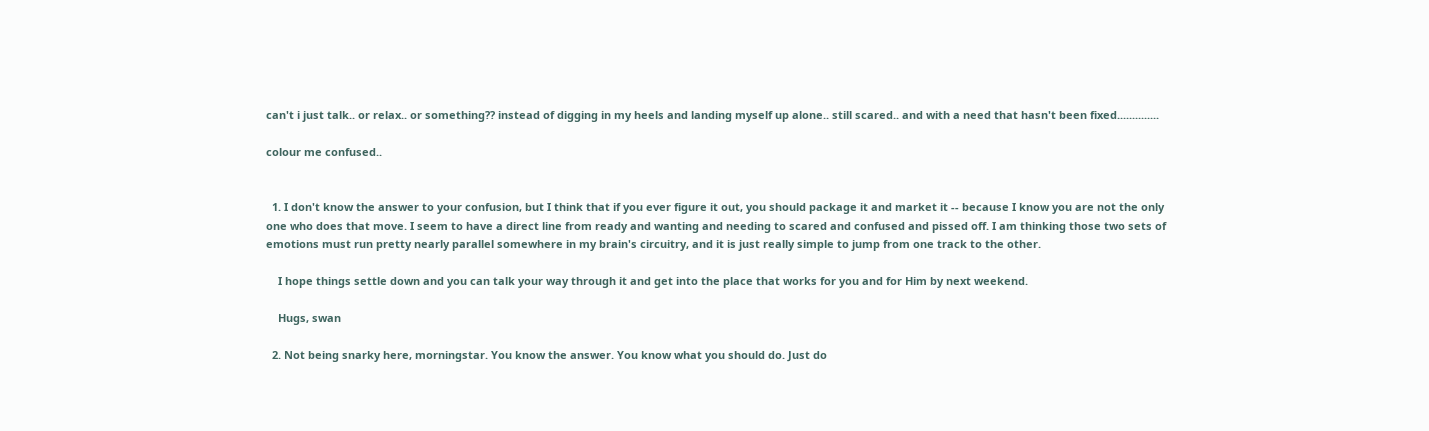can't i just talk.. or relax.. or something?? instead of digging in my heels and landing myself up alone.. still scared.. and with a need that hasn't been fixed..............

colour me confused..


  1. I don't know the answer to your confusion, but I think that if you ever figure it out, you should package it and market it -- because I know you are not the only one who does that move. I seem to have a direct line from ready and wanting and needing to scared and confused and pissed off. I am thinking those two sets of emotions must run pretty nearly parallel somewhere in my brain's circuitry, and it is just really simple to jump from one track to the other.

    I hope things settle down and you can talk your way through it and get into the place that works for you and for Him by next weekend.

    Hugs, swan

  2. Not being snarky here, morningstar. You know the answer. You know what you should do. Just do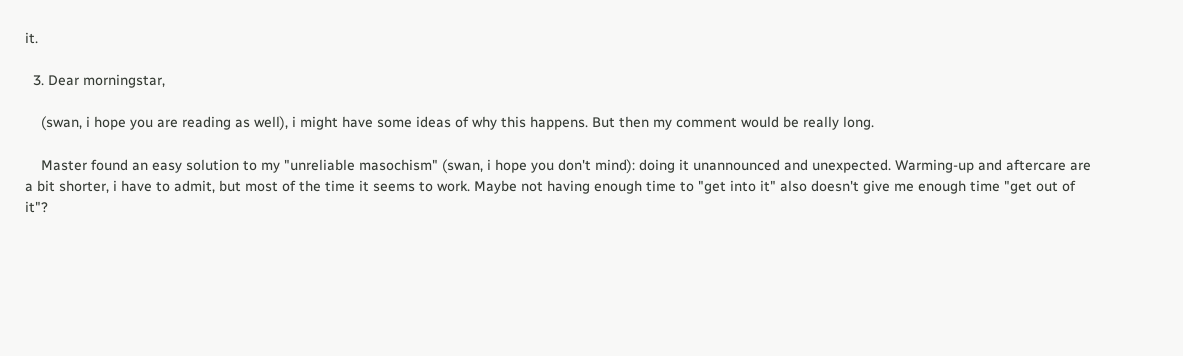it.

  3. Dear morningstar,

    (swan, i hope you are reading as well), i might have some ideas of why this happens. But then my comment would be really long.

    Master found an easy solution to my "unreliable masochism" (swan, i hope you don't mind): doing it unannounced and unexpected. Warming-up and aftercare are a bit shorter, i have to admit, but most of the time it seems to work. Maybe not having enough time to "get into it" also doesn't give me enough time "get out of it"?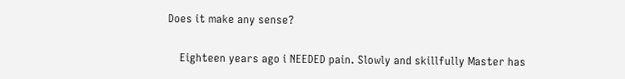Does it make any sense?

    Eighteen years ago i NEEDED pain. Slowly and skillfully Master has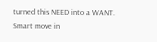turned this NEED into a WANT. Smart move in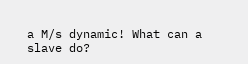a M/s dynamic! What can a slave do?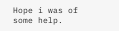Hope i was of some help.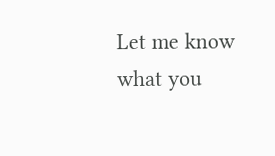Let me know what you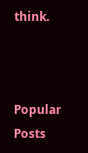think.



Popular Posts